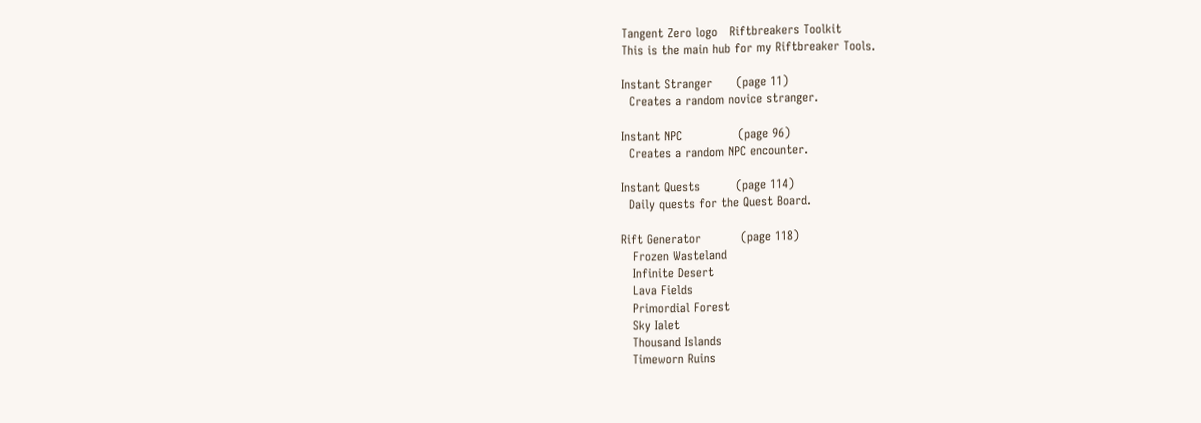Tangent Zero logo   Riftbreakers Toolkit
This is the main hub for my Riftbreaker Tools.

Instant Stranger      (page 11)
  Creates a random novice stranger.

Instant NPC              (page 96)
  Creates a random NPC encounter.

Instant Quests         (page 114)
  Daily quests for the Quest Board.

Rift Generator          (page 118)
   Frozen Wasteland
   Infinite Desert
   Lava Fields
   Primordial Forest
   Sky Ialet
   Thousand Islands
   Timeworn Ruins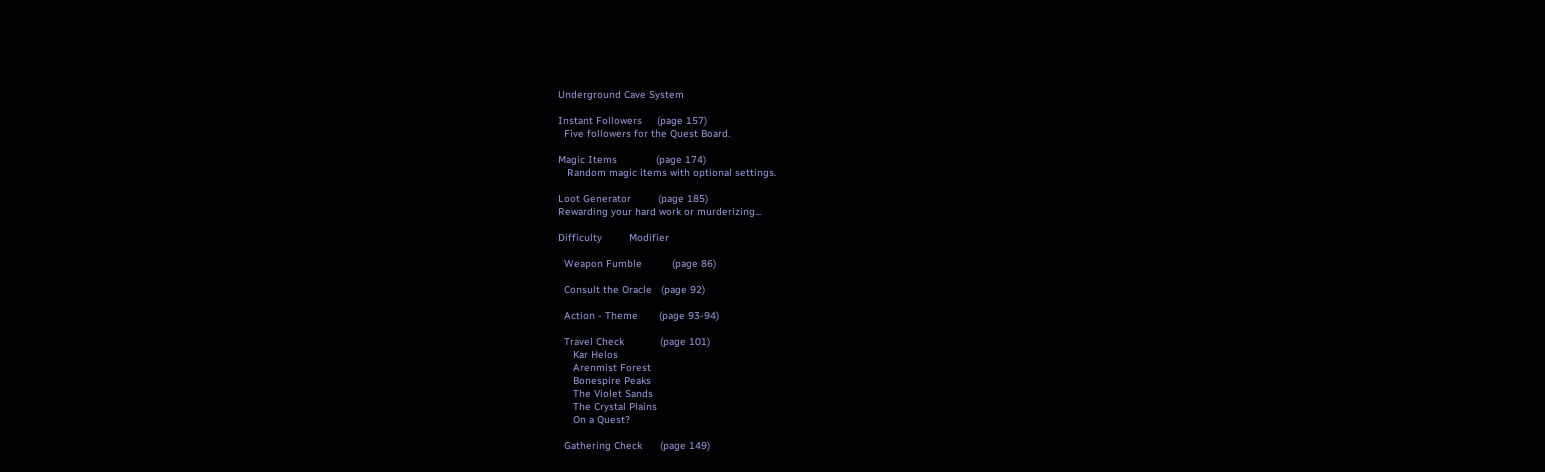Underground Cave System

Instant Followers     (page 157)
  Five followers for the Quest Board.

Magic Items             (page 174)
   Random magic items with optional settings.

Loot Generator         (page 185)
Rewarding your hard work or murderizing...

Difficulty         Modifier

  Weapon Fumble          (page 86)

  Consult the Oracle   (page 92)

  Action - Theme       (page 93-94)

  Travel Check            (page 101)
     Kar Helos
     Arenmist Forest
     Bonespire Peaks
     The Violet Sands
     The Crystal Plains
     On a Quest?

  Gathering Check      (page 149)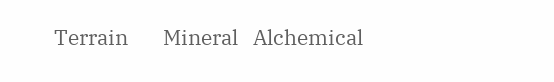Terrain       Mineral   Alchemical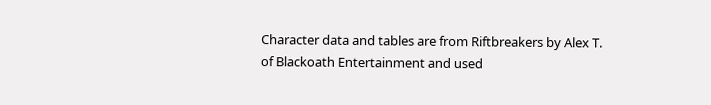Character data and tables are from Riftbreakers by Alex T.
of Blackoath Entertainment and used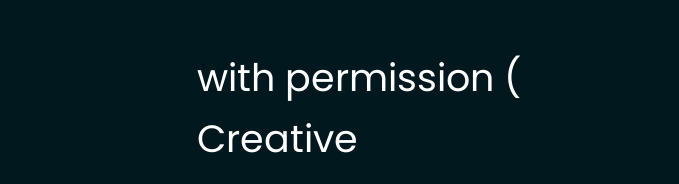with permission (
Creative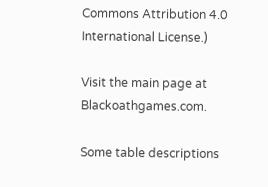Commons Attribution 4.0 International License.)

Visit the main page at Blackoathgames.com.

Some table descriptions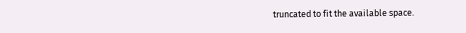truncated to fit the available space.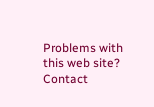Problems with this web site? Contact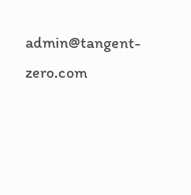admin@tangent-zero.com